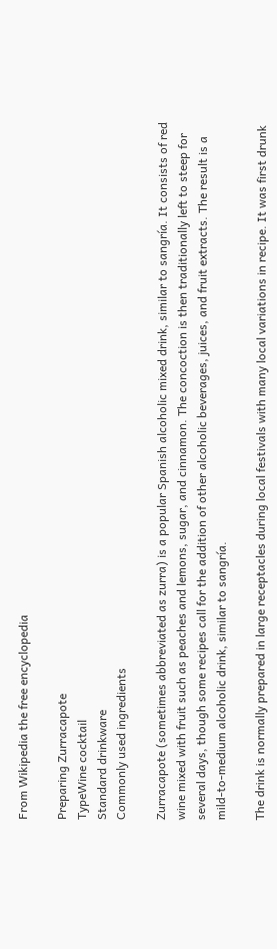From Wikipedia the free encyclopedia

Preparing Zurracapote
TypeWine cocktail
Standard drinkware
Commonly used ingredients

Zurracapote (sometimes abbreviated as zurra) is a popular Spanish alcoholic mixed drink, similar to sangría. It consists of red wine mixed with fruit such as peaches and lemons, sugar, and cinnamon. The concoction is then traditionally left to steep for several days, though some recipes call for the addition of other alcoholic beverages, juices, and fruit extracts. The result is a mild-to-medium alcoholic drink, similar to sangría.

The drink is normally prepared in large receptacles during local festivals with many local variations in recipe. It was first drunk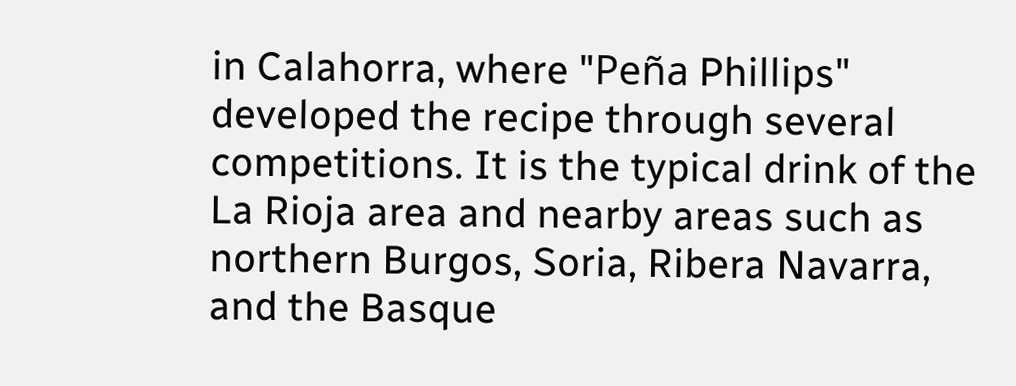in Calahorra, where "Peña Phillips" developed the recipe through several competitions. It is the typical drink of the La Rioja area and nearby areas such as northern Burgos, Soria, Ribera Navarra, and the Basque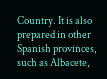Country. It is also prepared in other Spanish provinces, such as Albacete,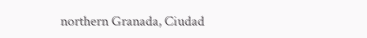northern Granada, Ciudad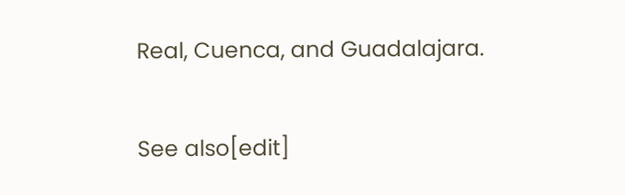Real, Cuenca, and Guadalajara.

See also[edit]